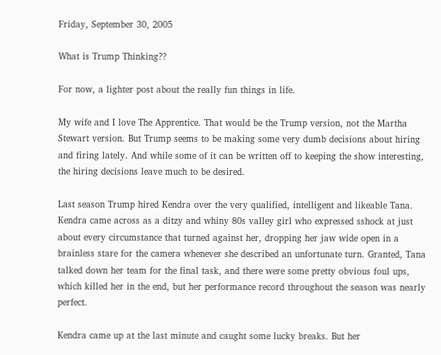Friday, September 30, 2005

What is Trump Thinking??

For now, a lighter post about the really fun things in life.

My wife and I love The Apprentice. That would be the Trump version, not the Martha Stewart version. But Trump seems to be making some very dumb decisions about hiring and firing lately. And while some of it can be written off to keeping the show interesting, the hiring decisions leave much to be desired.

Last season Trump hired Kendra over the very qualified, intelligent and likeable Tana. Kendra came across as a ditzy and whiny 80s valley girl who expressed sshock at just about every circumstance that turned against her, dropping her jaw wide open in a brainless stare for the camera whenever she described an unfortunate turn. Granted, Tana talked down her team for the final task, and there were some pretty obvious foul ups, which killed her in the end, but her performance record throughout the season was nearly perfect.

Kendra came up at the last minute and caught some lucky breaks. But her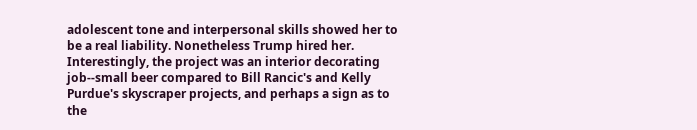adolescent tone and interpersonal skills showed her to be a real liability. Nonetheless Trump hired her. Interestingly, the project was an interior decorating job--small beer compared to Bill Rancic's and Kelly Purdue's skyscraper projects, and perhaps a sign as to the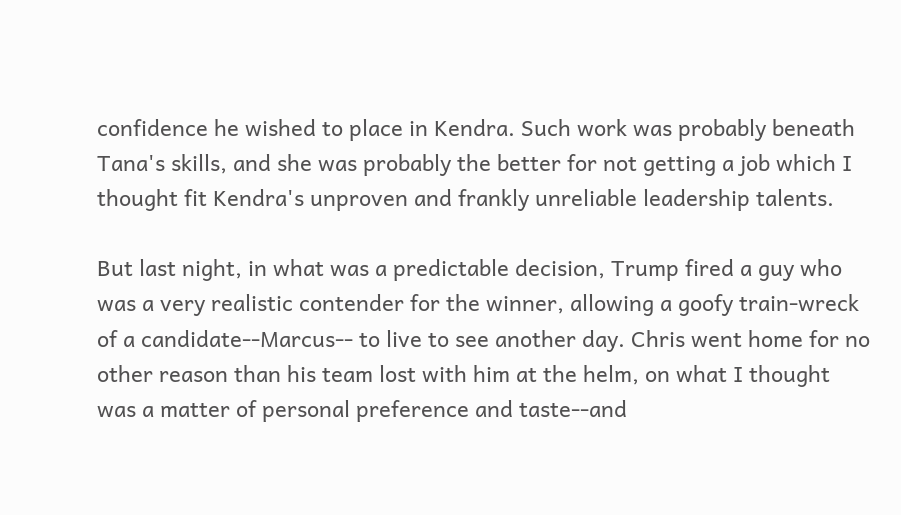confidence he wished to place in Kendra. Such work was probably beneath Tana's skills, and she was probably the better for not getting a job which I thought fit Kendra's unproven and frankly unreliable leadership talents.

But last night, in what was a predictable decision, Trump fired a guy who was a very realistic contender for the winner, allowing a goofy train-wreck of a candidate--Marcus-- to live to see another day. Chris went home for no other reason than his team lost with him at the helm, on what I thought was a matter of personal preference and taste--and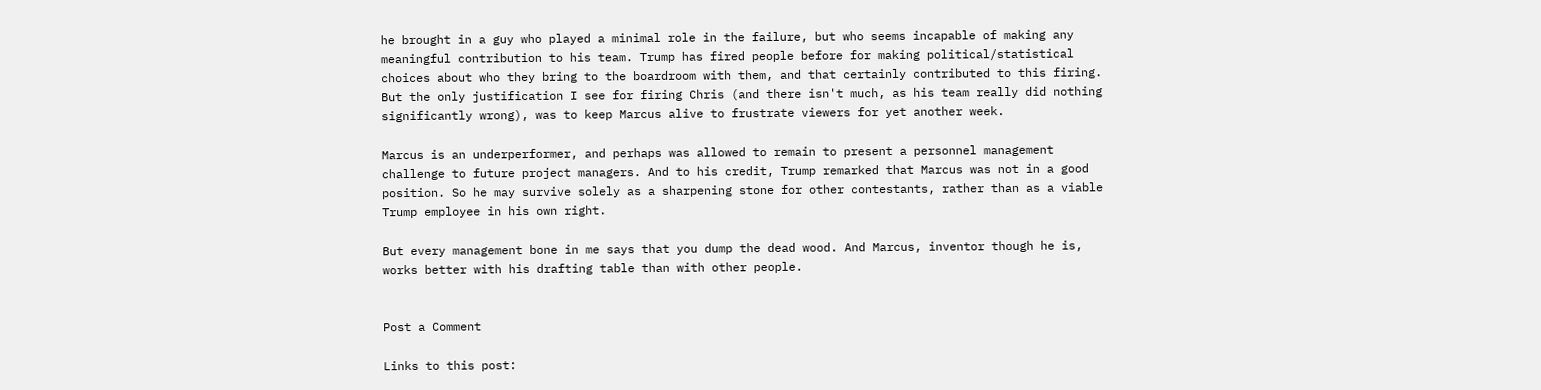he brought in a guy who played a minimal role in the failure, but who seems incapable of making any meaningful contribution to his team. Trump has fired people before for making political/statistical choices about who they bring to the boardroom with them, and that certainly contributed to this firing. But the only justification I see for firing Chris (and there isn't much, as his team really did nothing significantly wrong), was to keep Marcus alive to frustrate viewers for yet another week.

Marcus is an underperformer, and perhaps was allowed to remain to present a personnel management challenge to future project managers. And to his credit, Trump remarked that Marcus was not in a good position. So he may survive solely as a sharpening stone for other contestants, rather than as a viable Trump employee in his own right.

But every management bone in me says that you dump the dead wood. And Marcus, inventor though he is, works better with his drafting table than with other people.


Post a Comment

Links to this post: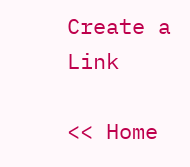Create a Link

<< Home